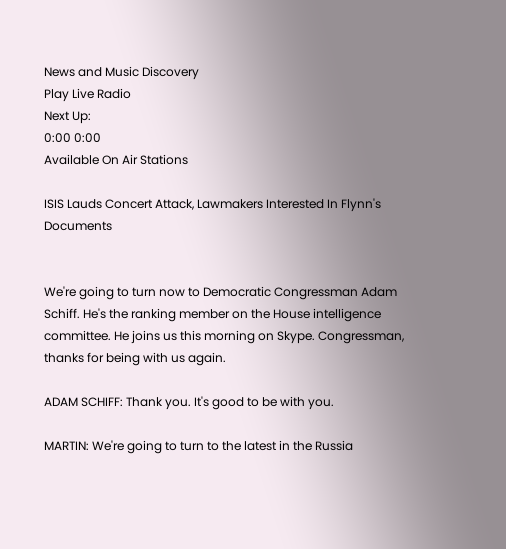News and Music Discovery
Play Live Radio
Next Up:
0:00 0:00
Available On Air Stations

ISIS Lauds Concert Attack, Lawmakers Interested In Flynn's Documents


We're going to turn now to Democratic Congressman Adam Schiff. He's the ranking member on the House intelligence committee. He joins us this morning on Skype. Congressman, thanks for being with us again.

ADAM SCHIFF: Thank you. It's good to be with you.

MARTIN: We're going to turn to the latest in the Russia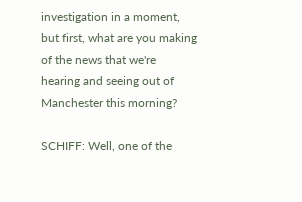investigation in a moment, but first, what are you making of the news that we're hearing and seeing out of Manchester this morning?

SCHIFF: Well, one of the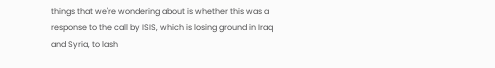things that we're wondering about is whether this was a response to the call by ISIS, which is losing ground in Iraq and Syria, to lash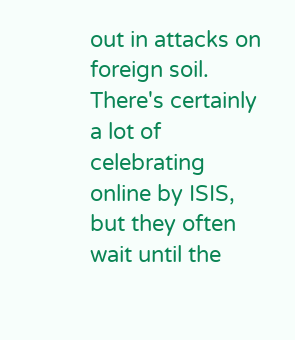out in attacks on foreign soil. There's certainly a lot of celebrating online by ISIS, but they often wait until the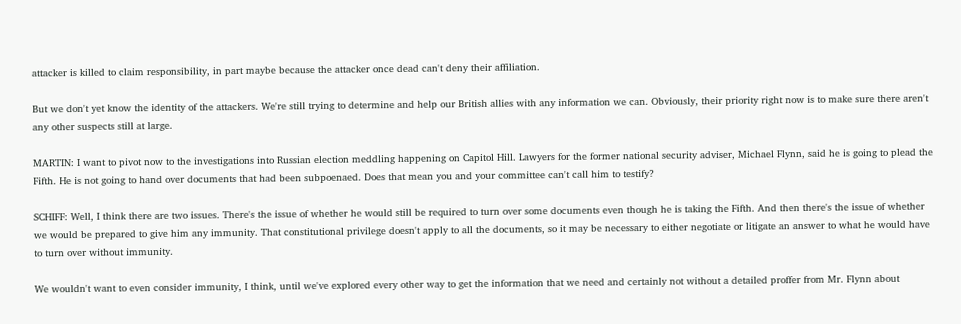attacker is killed to claim responsibility, in part maybe because the attacker once dead can't deny their affiliation.

But we don't yet know the identity of the attackers. We're still trying to determine and help our British allies with any information we can. Obviously, their priority right now is to make sure there aren't any other suspects still at large.

MARTIN: I want to pivot now to the investigations into Russian election meddling happening on Capitol Hill. Lawyers for the former national security adviser, Michael Flynn, said he is going to plead the Fifth. He is not going to hand over documents that had been subpoenaed. Does that mean you and your committee can't call him to testify?

SCHIFF: Well, I think there are two issues. There's the issue of whether he would still be required to turn over some documents even though he is taking the Fifth. And then there's the issue of whether we would be prepared to give him any immunity. That constitutional privilege doesn't apply to all the documents, so it may be necessary to either negotiate or litigate an answer to what he would have to turn over without immunity.

We wouldn't want to even consider immunity, I think, until we've explored every other way to get the information that we need and certainly not without a detailed proffer from Mr. Flynn about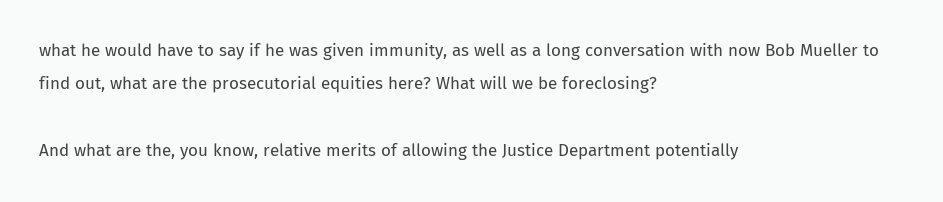what he would have to say if he was given immunity, as well as a long conversation with now Bob Mueller to find out, what are the prosecutorial equities here? What will we be foreclosing?

And what are the, you know, relative merits of allowing the Justice Department potentially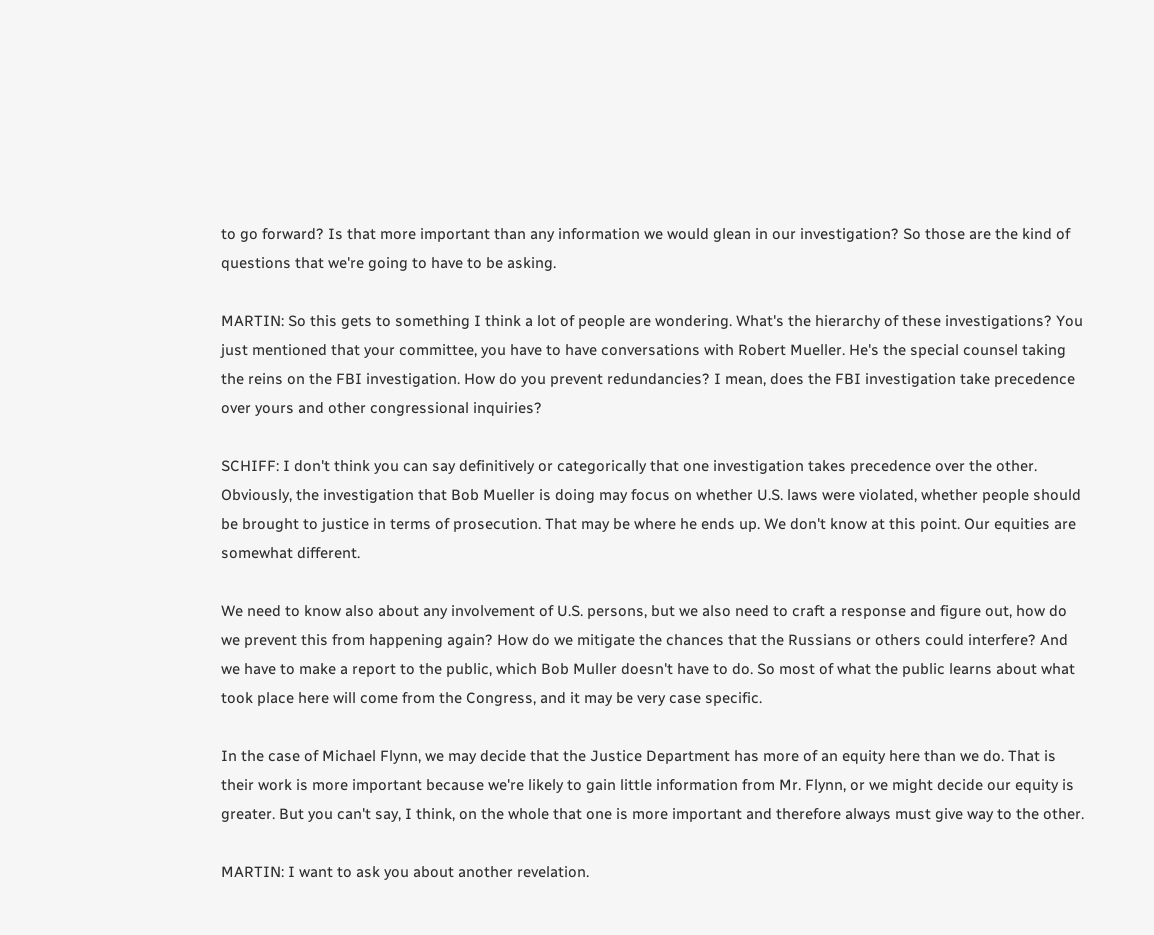to go forward? Is that more important than any information we would glean in our investigation? So those are the kind of questions that we're going to have to be asking.

MARTIN: So this gets to something I think a lot of people are wondering. What's the hierarchy of these investigations? You just mentioned that your committee, you have to have conversations with Robert Mueller. He's the special counsel taking the reins on the FBI investigation. How do you prevent redundancies? I mean, does the FBI investigation take precedence over yours and other congressional inquiries?

SCHIFF: I don't think you can say definitively or categorically that one investigation takes precedence over the other. Obviously, the investigation that Bob Mueller is doing may focus on whether U.S. laws were violated, whether people should be brought to justice in terms of prosecution. That may be where he ends up. We don't know at this point. Our equities are somewhat different.

We need to know also about any involvement of U.S. persons, but we also need to craft a response and figure out, how do we prevent this from happening again? How do we mitigate the chances that the Russians or others could interfere? And we have to make a report to the public, which Bob Muller doesn't have to do. So most of what the public learns about what took place here will come from the Congress, and it may be very case specific.

In the case of Michael Flynn, we may decide that the Justice Department has more of an equity here than we do. That is their work is more important because we're likely to gain little information from Mr. Flynn, or we might decide our equity is greater. But you can't say, I think, on the whole that one is more important and therefore always must give way to the other.

MARTIN: I want to ask you about another revelation.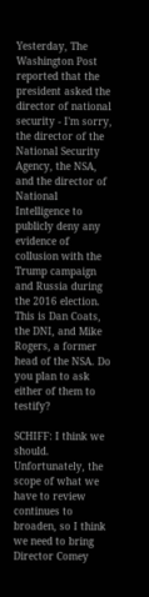Yesterday, The Washington Post reported that the president asked the director of national security - I'm sorry, the director of the National Security Agency, the NSA, and the director of National Intelligence to publicly deny any evidence of collusion with the Trump campaign and Russia during the 2016 election. This is Dan Coats, the DNI, and Mike Rogers, a former head of the NSA. Do you plan to ask either of them to testify?

SCHIFF: I think we should. Unfortunately, the scope of what we have to review continues to broaden, so I think we need to bring Director Comey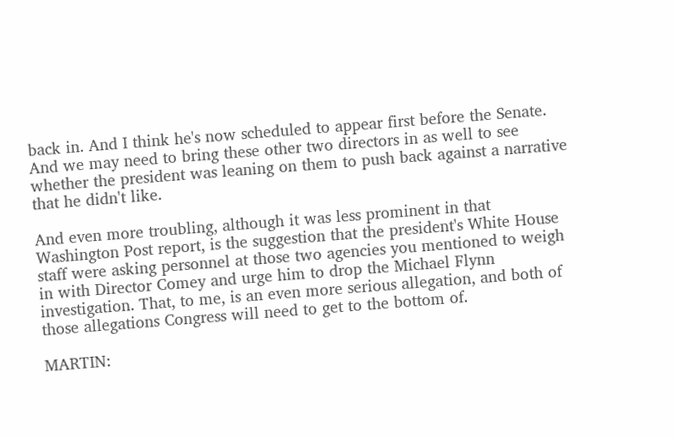back in. And I think he's now scheduled to appear first before the Senate. And we may need to bring these other two directors in as well to see whether the president was leaning on them to push back against a narrative that he didn't like.

And even more troubling, although it was less prominent in that Washington Post report, is the suggestion that the president's White House staff were asking personnel at those two agencies you mentioned to weigh in with Director Comey and urge him to drop the Michael Flynn investigation. That, to me, is an even more serious allegation, and both of those allegations Congress will need to get to the bottom of.

MARTIN: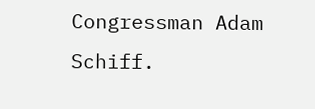Congressman Adam Schiff.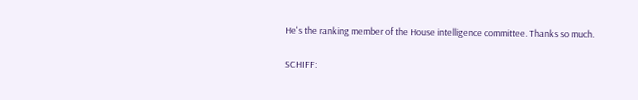He's the ranking member of the House intelligence committee. Thanks so much.

SCHIFF: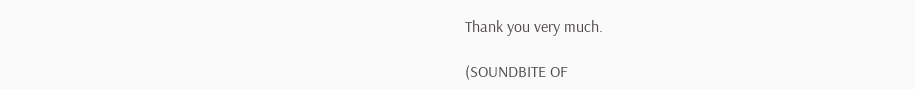Thank you very much.

(SOUNDBITE OF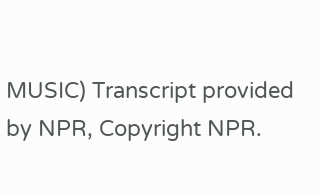MUSIC) Transcript provided by NPR, Copyright NPR.